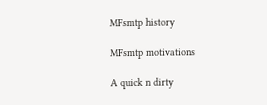MFsmtp history

MFsmtp motivations

A quick n dirty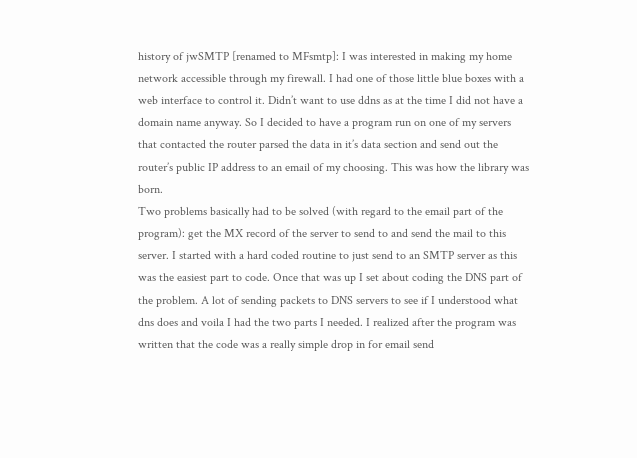history of jwSMTP [renamed to MFsmtp]: I was interested in making my home network accessible through my firewall. I had one of those little blue boxes with a web interface to control it. Didn’t want to use ddns as at the time I did not have a domain name anyway. So I decided to have a program run on one of my servers that contacted the router parsed the data in it’s data section and send out the router’s public IP address to an email of my choosing. This was how the library was born.
Two problems basically had to be solved (with regard to the email part of the program): get the MX record of the server to send to and send the mail to this server. I started with a hard coded routine to just send to an SMTP server as this was the easiest part to code. Once that was up I set about coding the DNS part of the problem. A lot of sending packets to DNS servers to see if I understood what dns does and voila I had the two parts I needed. I realized after the program was written that the code was a really simple drop in for email send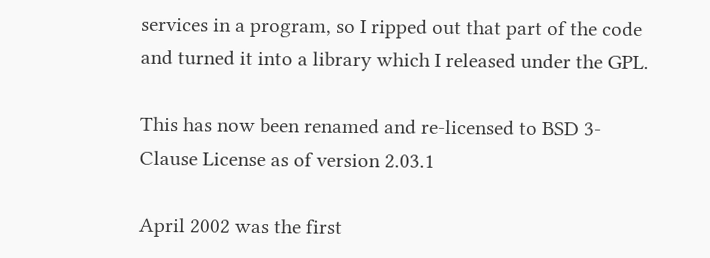services in a program, so I ripped out that part of the code and turned it into a library which I released under the GPL.

This has now been renamed and re-licensed to BSD 3-Clause License as of version 2.03.1

April 2002 was the first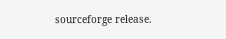sourceforge release.